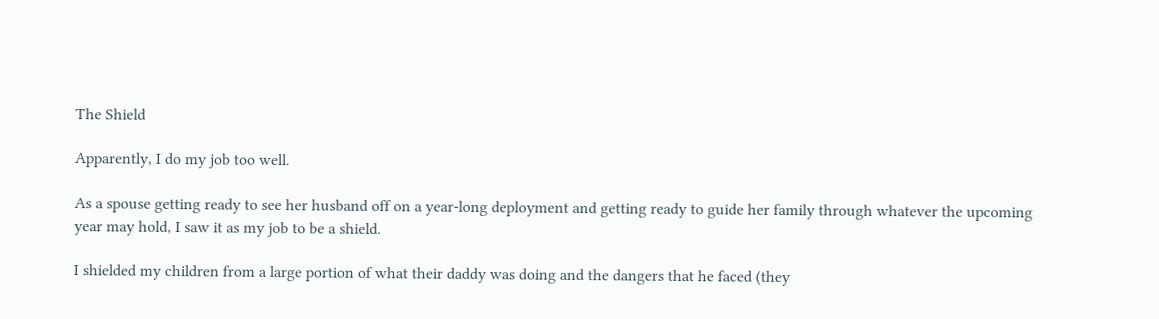The Shield

Apparently, I do my job too well.

As a spouse getting ready to see her husband off on a year-long deployment and getting ready to guide her family through whatever the upcoming year may hold, I saw it as my job to be a shield.

I shielded my children from a large portion of what their daddy was doing and the dangers that he faced (they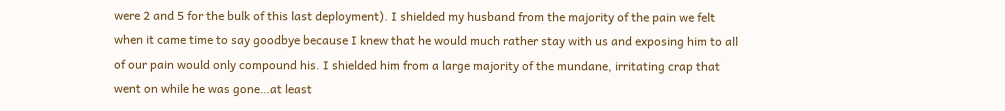were 2 and 5 for the bulk of this last deployment). I shielded my husband from the majority of the pain we felt when it came time to say goodbye because I knew that he would much rather stay with us and exposing him to all of our pain would only compound his. I shielded him from a large majority of the mundane, irritating crap that went on while he was gone…at least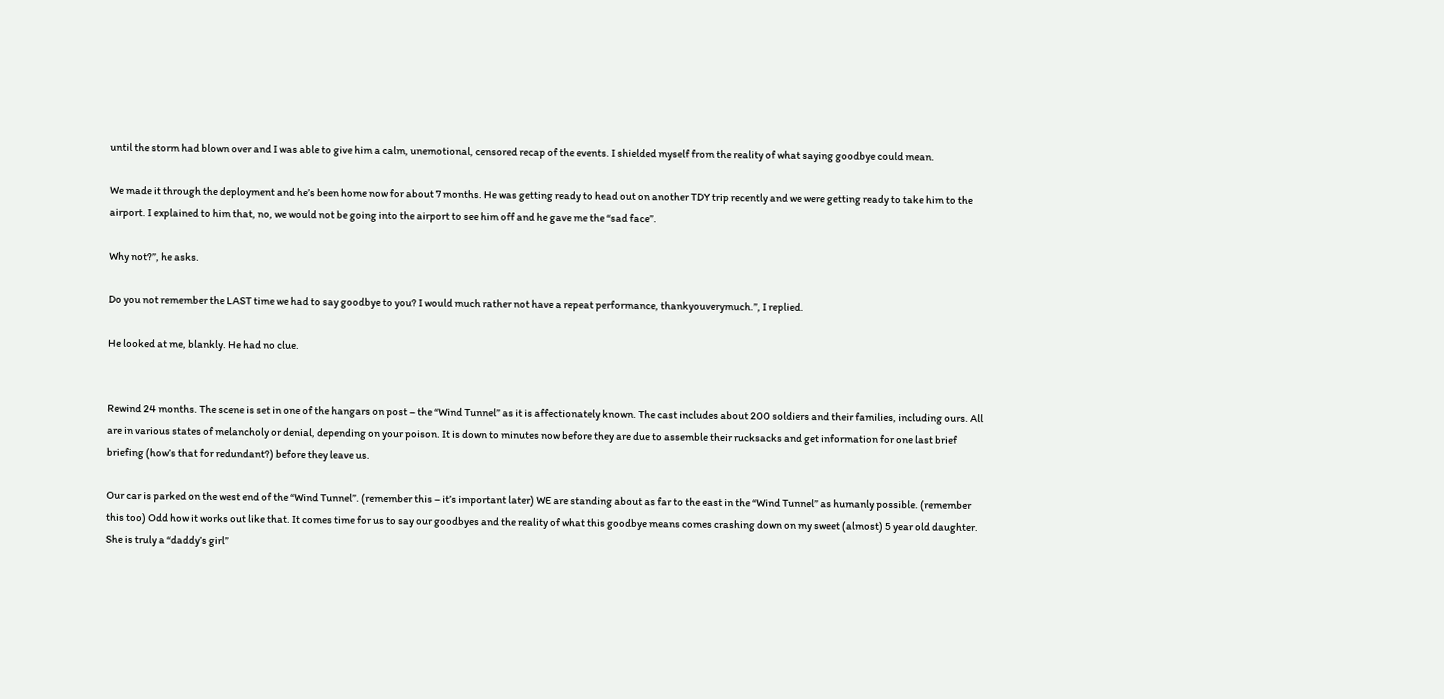until the storm had blown over and I was able to give him a calm, unemotional, censored recap of the events. I shielded myself from the reality of what saying goodbye could mean.

We made it through the deployment and he’s been home now for about 7 months. He was getting ready to head out on another TDY trip recently and we were getting ready to take him to the airport. I explained to him that, no, we would not be going into the airport to see him off and he gave me the “sad face”.

Why not?”, he asks.

Do you not remember the LAST time we had to say goodbye to you? I would much rather not have a repeat performance, thankyouverymuch.”, I replied.

He looked at me, blankly. He had no clue.


Rewind 24 months. The scene is set in one of the hangars on post – the “Wind Tunnel” as it is affectionately known. The cast includes about 200 soldiers and their families, including ours. All are in various states of melancholy or denial, depending on your poison. It is down to minutes now before they are due to assemble their rucksacks and get information for one last brief briefing (how’s that for redundant?) before they leave us.

Our car is parked on the west end of the “Wind Tunnel”. (remember this – it’s important later) WE are standing about as far to the east in the “Wind Tunnel” as humanly possible. (remember this too) Odd how it works out like that. It comes time for us to say our goodbyes and the reality of what this goodbye means comes crashing down on my sweet (almost) 5 year old daughter. She is truly a “daddy’s girl”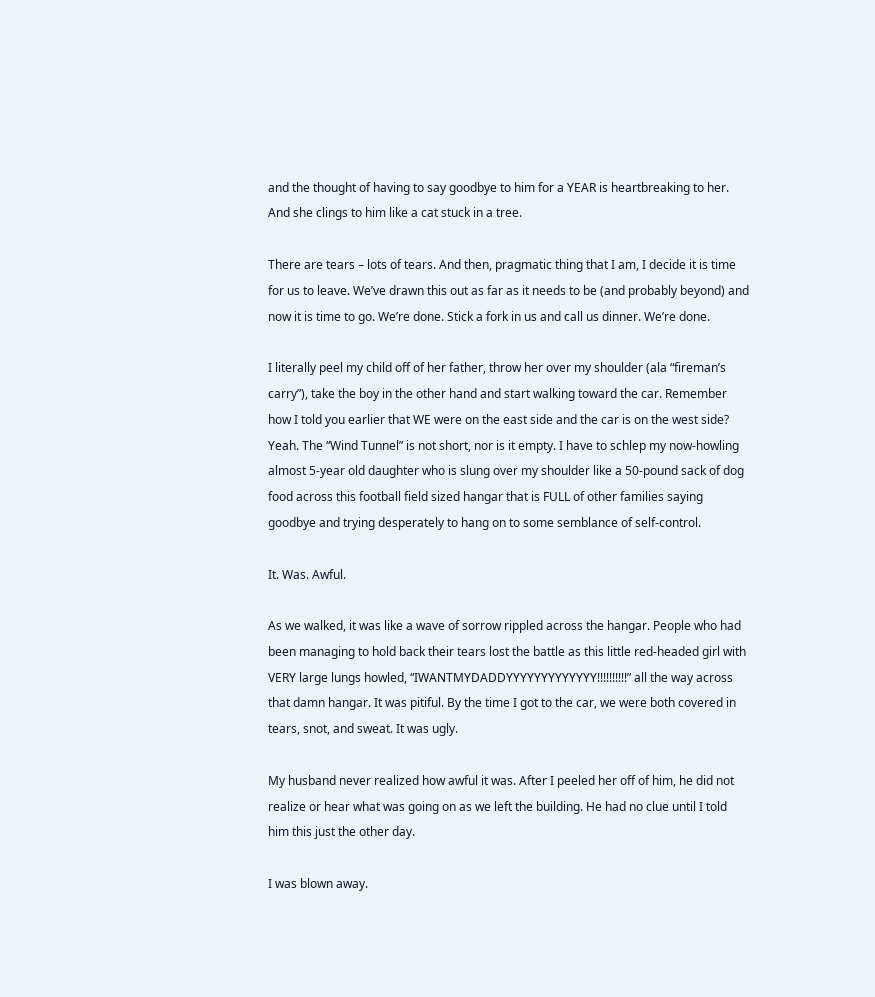and the thought of having to say goodbye to him for a YEAR is heartbreaking to her. And she clings to him like a cat stuck in a tree.

There are tears – lots of tears. And then, pragmatic thing that I am, I decide it is time for us to leave. We’ve drawn this out as far as it needs to be (and probably beyond) and now it is time to go. We’re done. Stick a fork in us and call us dinner. We’re done.

I literally peel my child off of her father, throw her over my shoulder (ala “fireman’s carry”), take the boy in the other hand and start walking toward the car. Remember how I told you earlier that WE were on the east side and the car is on the west side? Yeah. The “Wind Tunnel” is not short, nor is it empty. I have to schlep my now-howling almost 5-year old daughter who is slung over my shoulder like a 50-pound sack of dog food across this football field sized hangar that is FULL of other families saying goodbye and trying desperately to hang on to some semblance of self-control.

It. Was. Awful.

As we walked, it was like a wave of sorrow rippled across the hangar. People who had been managing to hold back their tears lost the battle as this little red-headed girl with VERY large lungs howled, “IWANTMYDADDYYYYYYYYYYYYY!!!!!!!!!!” all the way across that damn hangar. It was pitiful. By the time I got to the car, we were both covered in tears, snot, and sweat. It was ugly.

My husband never realized how awful it was. After I peeled her off of him, he did not realize or hear what was going on as we left the building. He had no clue until I told him this just the other day.

I was blown away.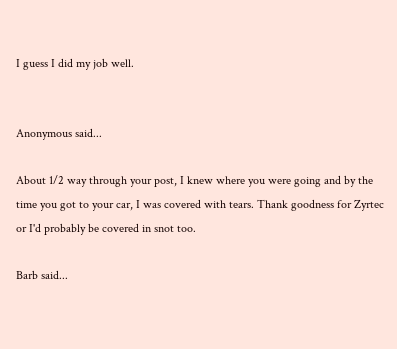I guess I did my job well.


Anonymous said...

About 1/2 way through your post, I knew where you were going and by the time you got to your car, I was covered with tears. Thank goodness for Zyrtec or I'd probably be covered in snot too.

Barb said...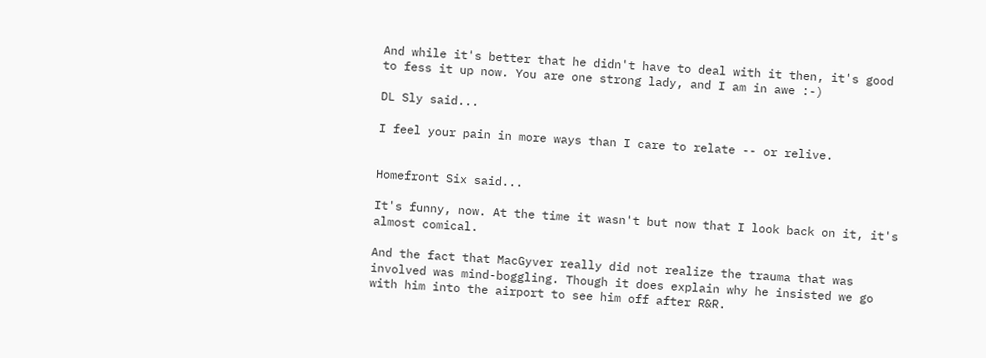And while it's better that he didn't have to deal with it then, it's good to fess it up now. You are one strong lady, and I am in awe :-)

DL Sly said...

I feel your pain in more ways than I care to relate -- or relive.


Homefront Six said...

It's funny, now. At the time it wasn't but now that I look back on it, it's almost comical.

And the fact that MacGyver really did not realize the trauma that was involved was mind-boggling. Though it does explain why he insisted we go with him into the airport to see him off after R&R.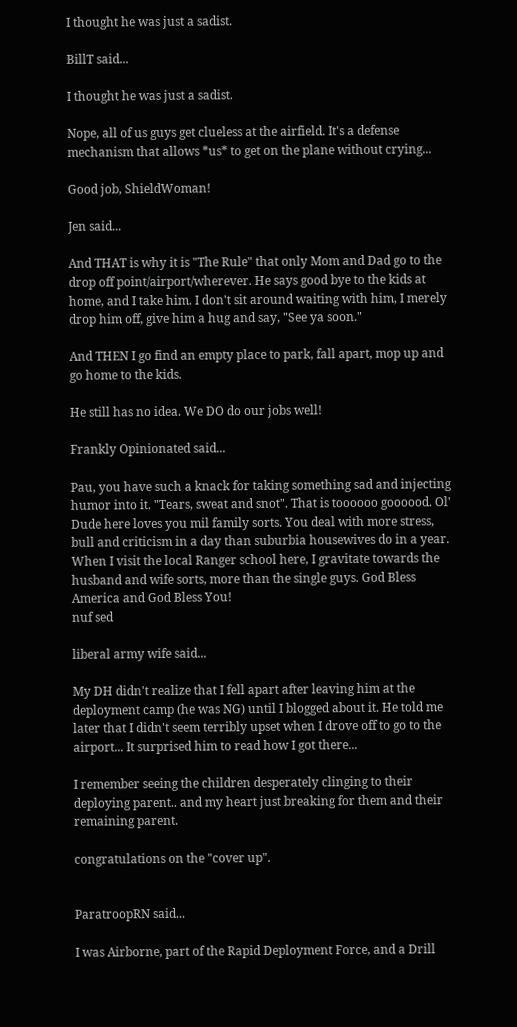I thought he was just a sadist.

BillT said...

I thought he was just a sadist.

Nope, all of us guys get clueless at the airfield. It's a defense mechanism that allows *us* to get on the plane without crying...

Good job, ShieldWoman!

Jen said...

And THAT is why it is "The Rule" that only Mom and Dad go to the drop off point/airport/wherever. He says good bye to the kids at home, and I take him. I don't sit around waiting with him, I merely drop him off, give him a hug and say, "See ya soon."

And THEN I go find an empty place to park, fall apart, mop up and go home to the kids.

He still has no idea. We DO do our jobs well!

Frankly Opinionated said...

Pau, you have such a knack for taking something sad and injecting humor into it. "Tears, sweat and snot". That is toooooo goooood. Ol' Dude here loves you mil family sorts. You deal with more stress, bull and criticism in a day than suburbia housewives do in a year. When I visit the local Ranger school here, I gravitate towards the husband and wife sorts, more than the single guys. God Bless America and God Bless You!
nuf sed

liberal army wife said...

My DH didn't realize that I fell apart after leaving him at the deployment camp (he was NG) until I blogged about it. He told me later that I didn't seem terribly upset when I drove off to go to the airport... It surprised him to read how I got there...

I remember seeing the children desperately clinging to their deploying parent.. and my heart just breaking for them and their remaining parent.

congratulations on the "cover up".


ParatroopRN said...

I was Airborne, part of the Rapid Deployment Force, and a Drill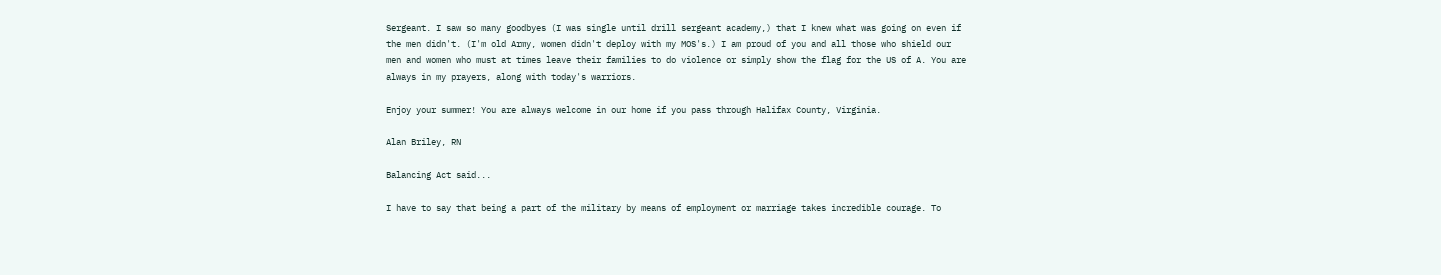Sergeant. I saw so many goodbyes (I was single until drill sergeant academy,) that I knew what was going on even if the men didn't. (I'm old Army, women didn't deploy with my MOS's.) I am proud of you and all those who shield our men and women who must at times leave their families to do violence or simply show the flag for the US of A. You are always in my prayers, along with today's warriors.

Enjoy your summer! You are always welcome in our home if you pass through Halifax County, Virginia.

Alan Briley, RN

Balancing Act said...

I have to say that being a part of the military by means of employment or marriage takes incredible courage. To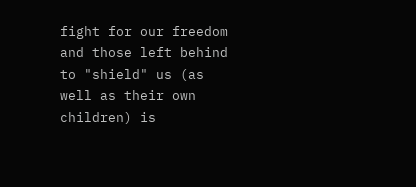fight for our freedom and those left behind to "shield" us (as well as their own children) is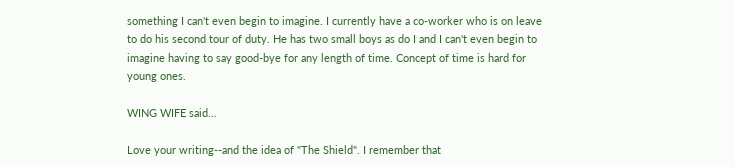something I can't even begin to imagine. I currently have a co-worker who is on leave to do his second tour of duty. He has two small boys as do I and I can't even begin to imagine having to say good-bye for any length of time. Concept of time is hard for young ones.

WING WIFE said...

Love your writing--and the idea of "The Shield". I remember that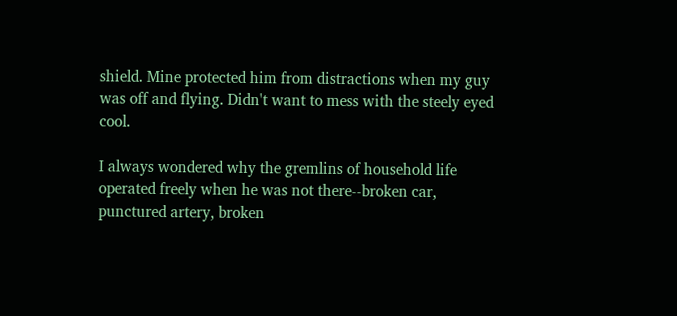shield. Mine protected him from distractions when my guy was off and flying. Didn't want to mess with the steely eyed cool.

I always wondered why the gremlins of household life operated freely when he was not there--broken car, punctured artery, broken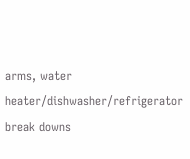arms, water heater/dishwasher/refrigerator break downs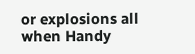or explosions all when Handy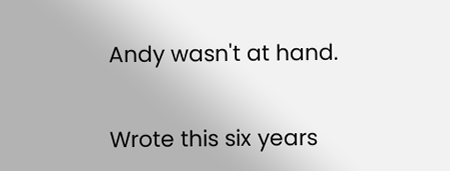Andy wasn't at hand.


Wrote this six years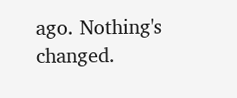ago. Nothing's changed.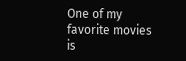One of my favorite movies is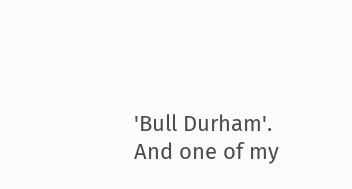'Bull Durham'. And one of my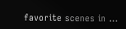favorite scenes in ...